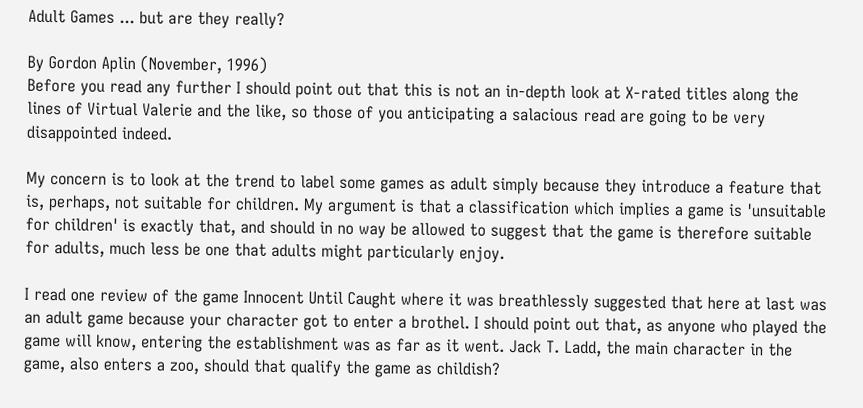Adult Games ... but are they really?

By Gordon Aplin (November, 1996)
Before you read any further I should point out that this is not an in-depth look at X-rated titles along the lines of Virtual Valerie and the like, so those of you anticipating a salacious read are going to be very disappointed indeed.

My concern is to look at the trend to label some games as adult simply because they introduce a feature that is, perhaps, not suitable for children. My argument is that a classification which implies a game is 'unsuitable for children' is exactly that, and should in no way be allowed to suggest that the game is therefore suitable for adults, much less be one that adults might particularly enjoy.

I read one review of the game Innocent Until Caught where it was breathlessly suggested that here at last was an adult game because your character got to enter a brothel. I should point out that, as anyone who played the game will know, entering the establishment was as far as it went. Jack T. Ladd, the main character in the game, also enters a zoo, should that qualify the game as childish?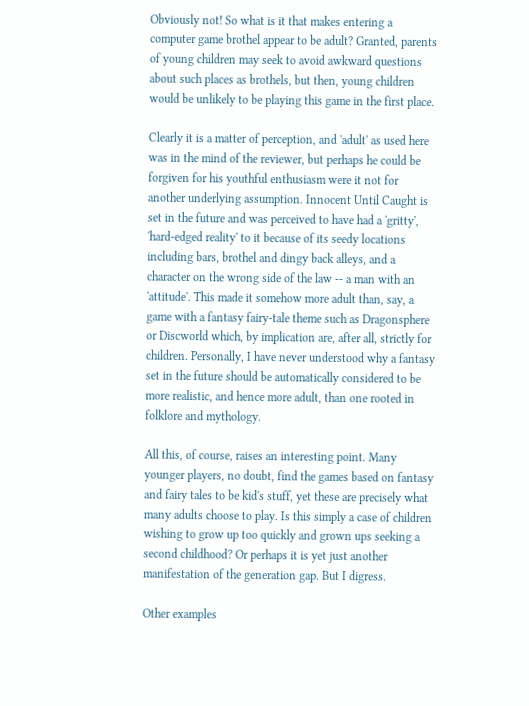Obviously not! So what is it that makes entering a computer game brothel appear to be adult? Granted, parents of young children may seek to avoid awkward questions about such places as brothels, but then, young children would be unlikely to be playing this game in the first place.

Clearly it is a matter of perception, and 'adult' as used here was in the mind of the reviewer, but perhaps he could be forgiven for his youthful enthusiasm were it not for another underlying assumption. Innocent Until Caught is set in the future and was perceived to have had a 'gritty', 'hard-edged reality' to it because of its seedy locations including bars, brothel and dingy back alleys, and a character on the wrong side of the law -- a man with an 'attitude'. This made it somehow more adult than, say, a game with a fantasy fairy-tale theme such as Dragonsphere or Discworld which, by implication are, after all, strictly for children. Personally, I have never understood why a fantasy set in the future should be automatically considered to be more realistic, and hence more adult, than one rooted in folklore and mythology.

All this, of course, raises an interesting point. Many younger players, no doubt, find the games based on fantasy and fairy tales to be kid's stuff, yet these are precisely what many adults choose to play. Is this simply a case of children wishing to grow up too quickly and grown ups seeking a second childhood? Or perhaps it is yet just another manifestation of the generation gap. But I digress.

Other examples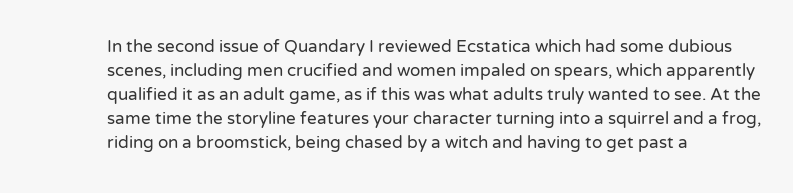In the second issue of Quandary I reviewed Ecstatica which had some dubious scenes, including men crucified and women impaled on spears, which apparently qualified it as an adult game, as if this was what adults truly wanted to see. At the same time the storyline features your character turning into a squirrel and a frog, riding on a broomstick, being chased by a witch and having to get past a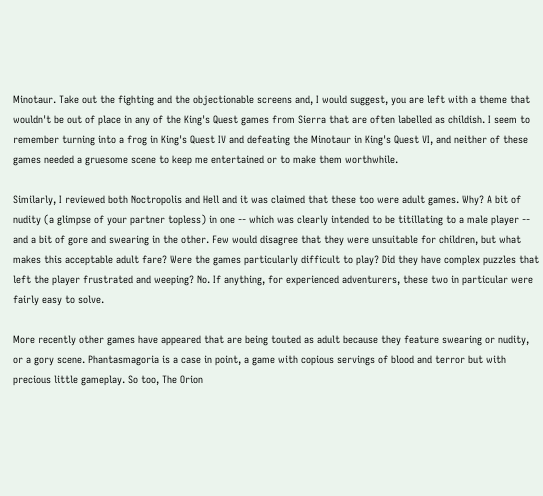Minotaur. Take out the fighting and the objectionable screens and, I would suggest, you are left with a theme that wouldn't be out of place in any of the King's Quest games from Sierra that are often labelled as childish. I seem to remember turning into a frog in King's Quest IV and defeating the Minotaur in King's Quest VI, and neither of these games needed a gruesome scene to keep me entertained or to make them worthwhile.

Similarly, I reviewed both Noctropolis and Hell and it was claimed that these too were adult games. Why? A bit of nudity (a glimpse of your partner topless) in one -- which was clearly intended to be titillating to a male player -- and a bit of gore and swearing in the other. Few would disagree that they were unsuitable for children, but what makes this acceptable adult fare? Were the games particularly difficult to play? Did they have complex puzzles that left the player frustrated and weeping? No. If anything, for experienced adventurers, these two in particular were fairly easy to solve.

More recently other games have appeared that are being touted as adult because they feature swearing or nudity, or a gory scene. Phantasmagoria is a case in point, a game with copious servings of blood and terror but with precious little gameplay. So too, The Orion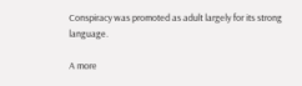Conspiracy was promoted as adult largely for its strong language.

A more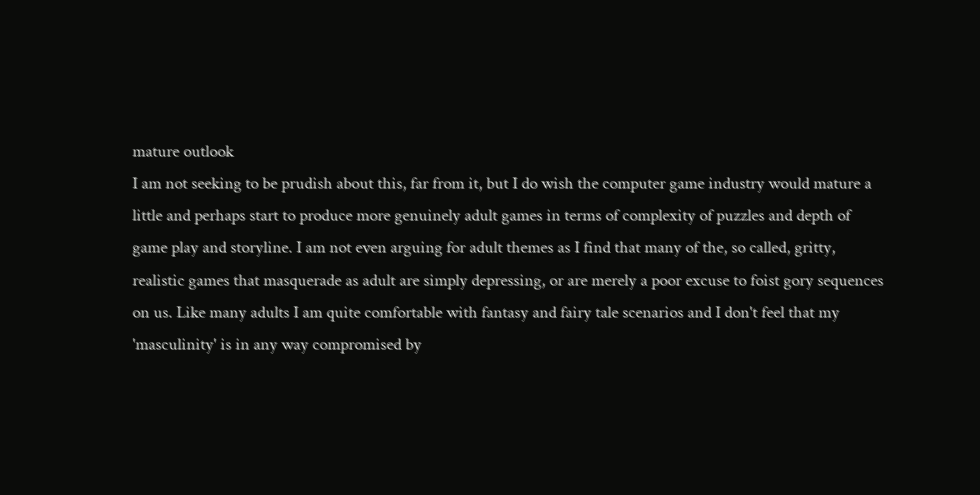mature outlook
I am not seeking to be prudish about this, far from it, but I do wish the computer game industry would mature a little and perhaps start to produce more genuinely adult games in terms of complexity of puzzles and depth of game play and storyline. I am not even arguing for adult themes as I find that many of the, so called, gritty, realistic games that masquerade as adult are simply depressing, or are merely a poor excuse to foist gory sequences on us. Like many adults I am quite comfortable with fantasy and fairy tale scenarios and I don't feel that my 'masculinity' is in any way compromised by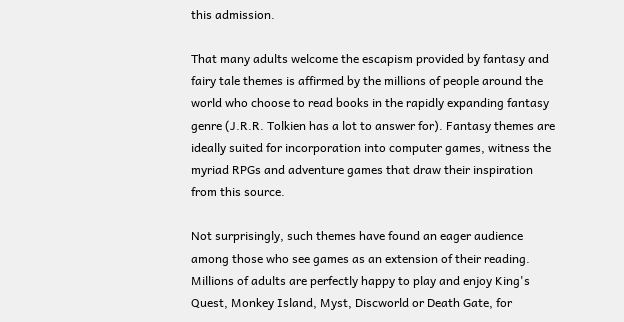this admission.

That many adults welcome the escapism provided by fantasy and fairy tale themes is affirmed by the millions of people around the world who choose to read books in the rapidly expanding fantasy genre (J.R.R. Tolkien has a lot to answer for). Fantasy themes are ideally suited for incorporation into computer games, witness the myriad RPGs and adventure games that draw their inspiration from this source.

Not surprisingly, such themes have found an eager audience among those who see games as an extension of their reading. Millions of adults are perfectly happy to play and enjoy King's Quest, Monkey Island, Myst, Discworld or Death Gate, for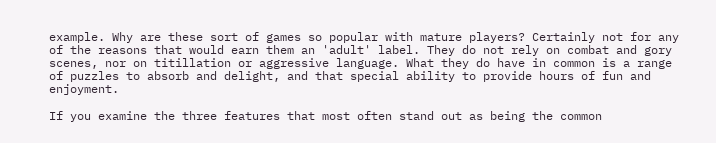example. Why are these sort of games so popular with mature players? Certainly not for any of the reasons that would earn them an 'adult' label. They do not rely on combat and gory scenes, nor on titillation or aggressive language. What they do have in common is a range of puzzles to absorb and delight, and that special ability to provide hours of fun and enjoyment.

If you examine the three features that most often stand out as being the common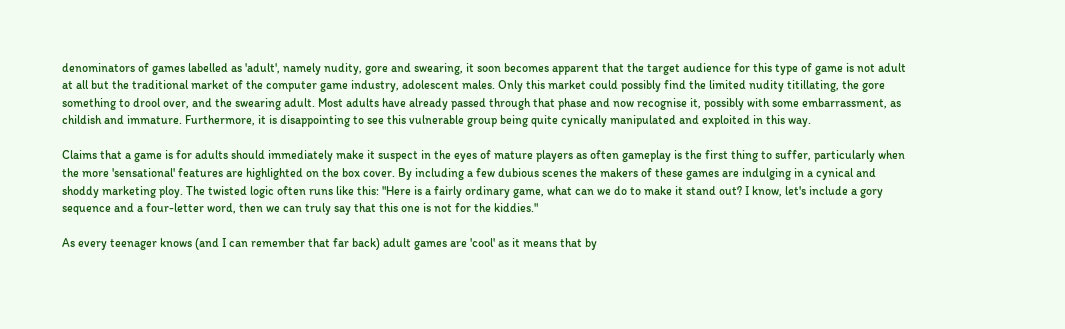denominators of games labelled as 'adult', namely nudity, gore and swearing, it soon becomes apparent that the target audience for this type of game is not adult at all but the traditional market of the computer game industry, adolescent males. Only this market could possibly find the limited nudity titillating, the gore something to drool over, and the swearing adult. Most adults have already passed through that phase and now recognise it, possibly with some embarrassment, as childish and immature. Furthermore, it is disappointing to see this vulnerable group being quite cynically manipulated and exploited in this way.

Claims that a game is for adults should immediately make it suspect in the eyes of mature players as often gameplay is the first thing to suffer, particularly when the more 'sensational' features are highlighted on the box cover. By including a few dubious scenes the makers of these games are indulging in a cynical and shoddy marketing ploy. The twisted logic often runs like this: "Here is a fairly ordinary game, what can we do to make it stand out? I know, let's include a gory sequence and a four-letter word, then we can truly say that this one is not for the kiddies."

As every teenager knows (and I can remember that far back) adult games are 'cool' as it means that by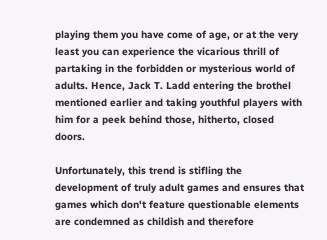playing them you have come of age, or at the very least you can experience the vicarious thrill of partaking in the forbidden or mysterious world of adults. Hence, Jack T. Ladd entering the brothel mentioned earlier and taking youthful players with him for a peek behind those, hitherto, closed doors.

Unfortunately, this trend is stifling the development of truly adult games and ensures that games which don't feature questionable elements are condemned as childish and therefore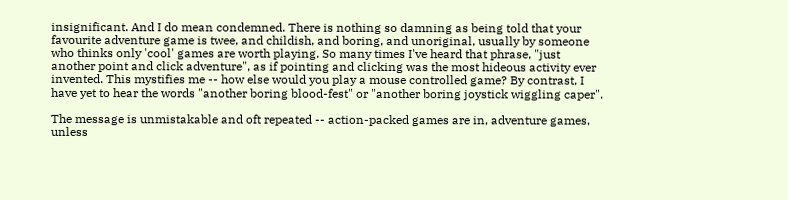insignificant. And I do mean condemned. There is nothing so damning as being told that your favourite adventure game is twee, and childish, and boring, and unoriginal, usually by someone who thinks only 'cool' games are worth playing. So many times I've heard that phrase, "just another point and click adventure", as if pointing and clicking was the most hideous activity ever invented. This mystifies me -- how else would you play a mouse controlled game? By contrast, I have yet to hear the words "another boring blood-fest" or "another boring joystick wiggling caper".

The message is unmistakable and oft repeated -- action-packed games are in, adventure games, unless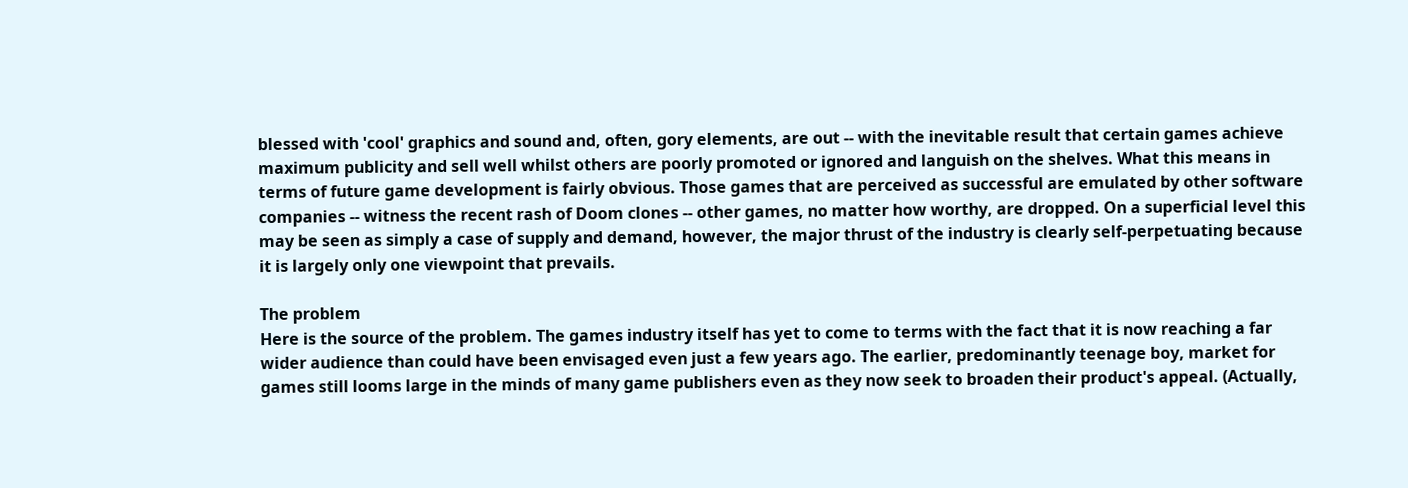blessed with 'cool' graphics and sound and, often, gory elements, are out -- with the inevitable result that certain games achieve maximum publicity and sell well whilst others are poorly promoted or ignored and languish on the shelves. What this means in terms of future game development is fairly obvious. Those games that are perceived as successful are emulated by other software companies -- witness the recent rash of Doom clones -- other games, no matter how worthy, are dropped. On a superficial level this may be seen as simply a case of supply and demand, however, the major thrust of the industry is clearly self-perpetuating because it is largely only one viewpoint that prevails.

The problem
Here is the source of the problem. The games industry itself has yet to come to terms with the fact that it is now reaching a far wider audience than could have been envisaged even just a few years ago. The earlier, predominantly teenage boy, market for games still looms large in the minds of many game publishers even as they now seek to broaden their product's appeal. (Actually,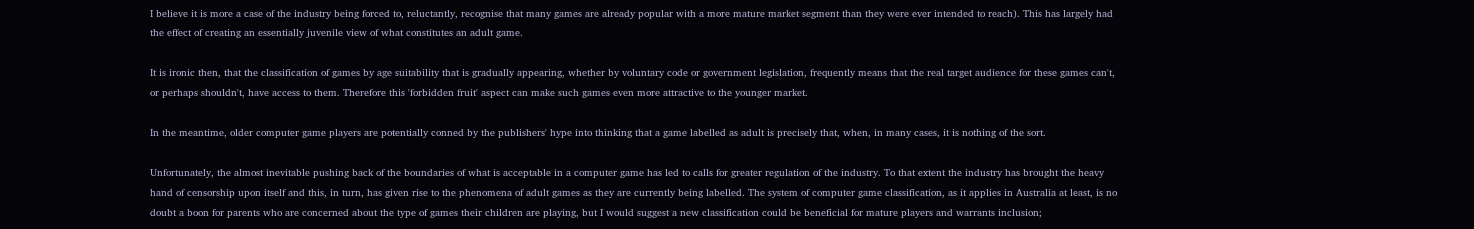I believe it is more a case of the industry being forced to, reluctantly, recognise that many games are already popular with a more mature market segment than they were ever intended to reach). This has largely had the effect of creating an essentially juvenile view of what constitutes an adult game.

It is ironic then, that the classification of games by age suitability that is gradually appearing, whether by voluntary code or government legislation, frequently means that the real target audience for these games can't, or perhaps shouldn't, have access to them. Therefore this 'forbidden fruit' aspect can make such games even more attractive to the younger market.

In the meantime, older computer game players are potentially conned by the publishers' hype into thinking that a game labelled as adult is precisely that, when, in many cases, it is nothing of the sort.

Unfortunately, the almost inevitable pushing back of the boundaries of what is acceptable in a computer game has led to calls for greater regulation of the industry. To that extent the industry has brought the heavy hand of censorship upon itself and this, in turn, has given rise to the phenomena of adult games as they are currently being labelled. The system of computer game classification, as it applies in Australia at least, is no doubt a boon for parents who are concerned about the type of games their children are playing, but I would suggest a new classification could be beneficial for mature players and warrants inclusion;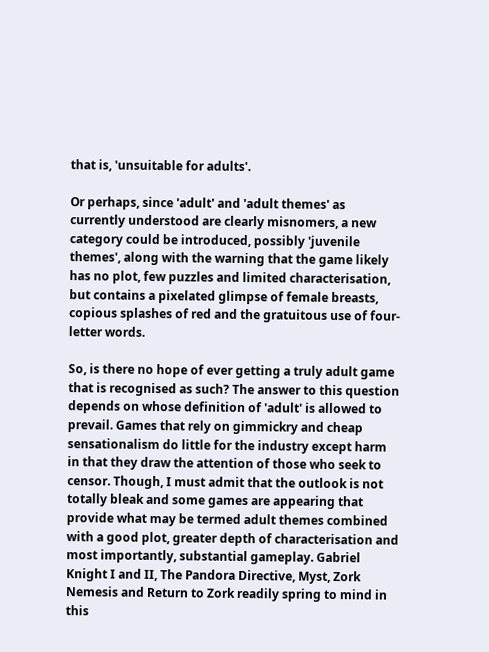that is, 'unsuitable for adults'.

Or perhaps, since 'adult' and 'adult themes' as currently understood are clearly misnomers, a new category could be introduced, possibly 'juvenile themes', along with the warning that the game likely has no plot, few puzzles and limited characterisation, but contains a pixelated glimpse of female breasts, copious splashes of red and the gratuitous use of four-letter words.

So, is there no hope of ever getting a truly adult game that is recognised as such? The answer to this question depends on whose definition of 'adult' is allowed to prevail. Games that rely on gimmickry and cheap sensationalism do little for the industry except harm in that they draw the attention of those who seek to censor. Though, I must admit that the outlook is not totally bleak and some games are appearing that provide what may be termed adult themes combined with a good plot, greater depth of characterisation and most importantly, substantial gameplay. Gabriel Knight I and II, The Pandora Directive, Myst, Zork Nemesis and Return to Zork readily spring to mind in this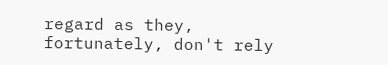regard as they, fortunately, don't rely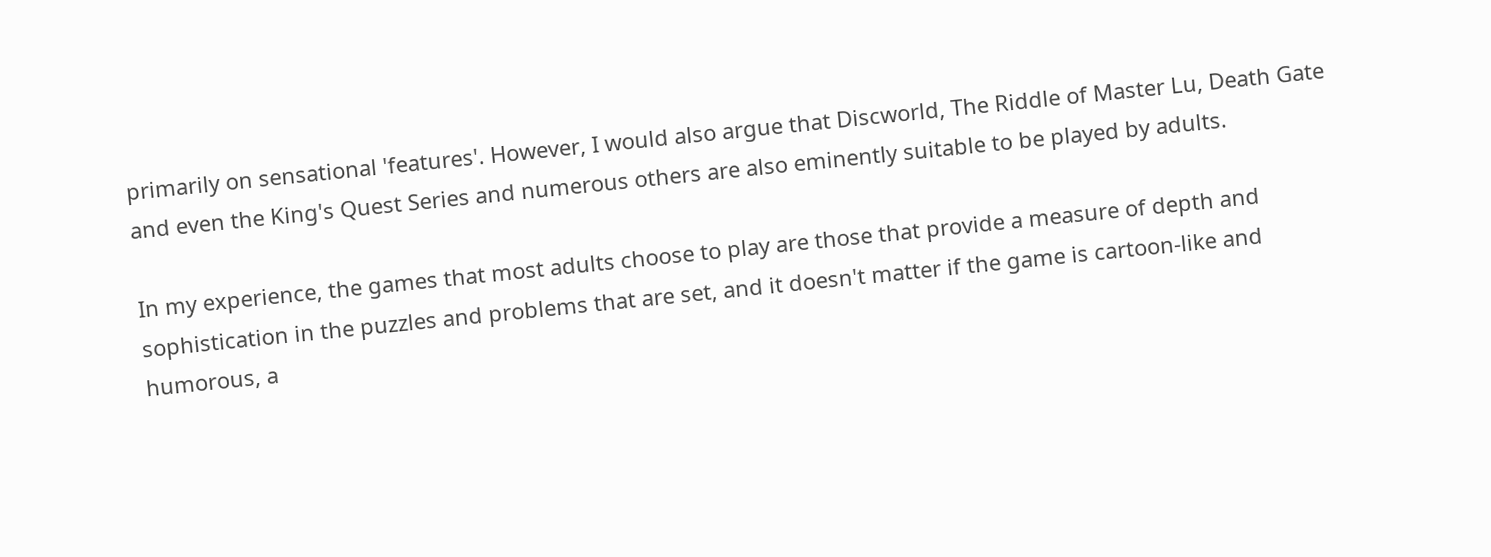primarily on sensational 'features'. However, I would also argue that Discworld, The Riddle of Master Lu, Death Gate and even the King's Quest Series and numerous others are also eminently suitable to be played by adults.

In my experience, the games that most adults choose to play are those that provide a measure of depth and sophistication in the puzzles and problems that are set, and it doesn't matter if the game is cartoon-like and humorous, a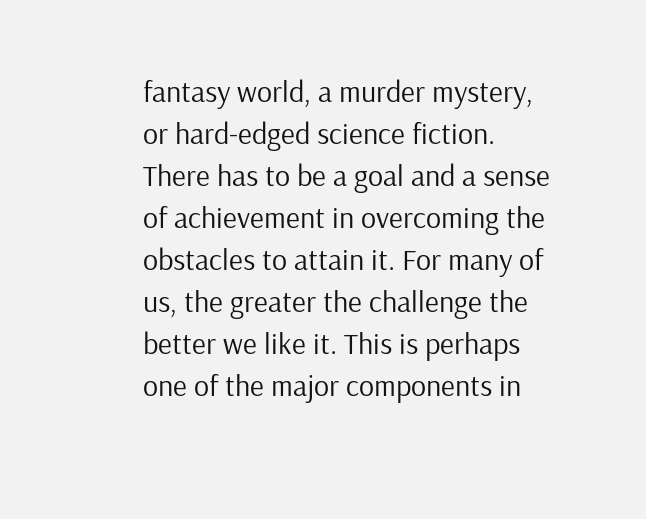fantasy world, a murder mystery, or hard-edged science fiction. There has to be a goal and a sense of achievement in overcoming the obstacles to attain it. For many of us, the greater the challenge the better we like it. This is perhaps one of the major components in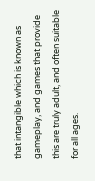that intangible which is known as gameplay, and games that provide this are truly adult, and often suitable for all ages.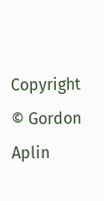Copyright © Gordon Aplin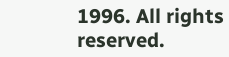1996. All rights reserved.